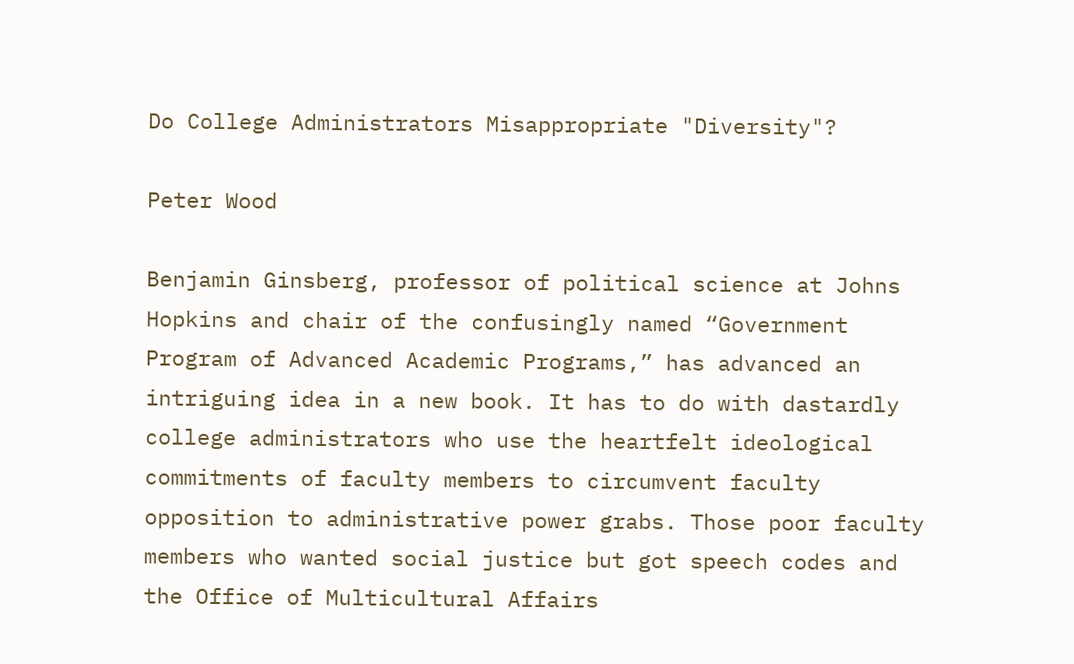Do College Administrators Misappropriate "Diversity"?

Peter Wood

Benjamin Ginsberg, professor of political science at Johns Hopkins and chair of the confusingly named “Government Program of Advanced Academic Programs,” has advanced an intriguing idea in a new book. It has to do with dastardly college administrators who use the heartfelt ideological commitments of faculty members to circumvent faculty opposition to administrative power grabs. Those poor faculty members who wanted social justice but got speech codes and the Office of Multicultural Affairs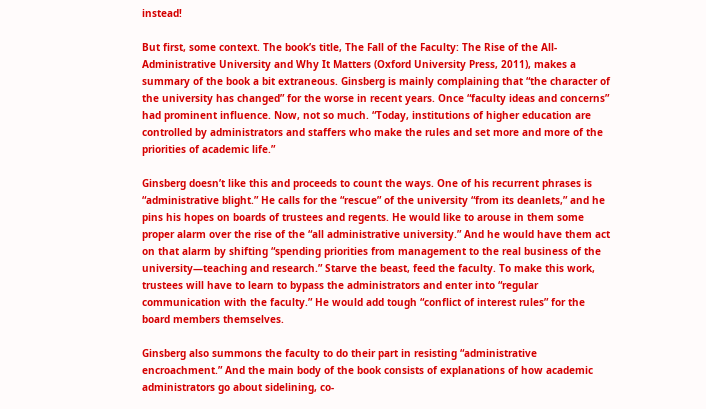instead!

But first, some context. The book’s title, The Fall of the Faculty: The Rise of the All-Administrative University and Why It Matters (Oxford University Press, 2011), makes a summary of the book a bit extraneous. Ginsberg is mainly complaining that “the character of the university has changed” for the worse in recent years. Once “faculty ideas and concerns” had prominent influence. Now, not so much. “Today, institutions of higher education are controlled by administrators and staffers who make the rules and set more and more of the priorities of academic life.”

Ginsberg doesn’t like this and proceeds to count the ways. One of his recurrent phrases is “administrative blight.” He calls for the “rescue” of the university “from its deanlets,” and he pins his hopes on boards of trustees and regents. He would like to arouse in them some proper alarm over the rise of the “all administrative university.” And he would have them act on that alarm by shifting “spending priorities from management to the real business of the university—teaching and research.” Starve the beast, feed the faculty. To make this work, trustees will have to learn to bypass the administrators and enter into “regular communication with the faculty.” He would add tough “conflict of interest rules” for the board members themselves.

Ginsberg also summons the faculty to do their part in resisting “administrative encroachment.” And the main body of the book consists of explanations of how academic administrators go about sidelining, co-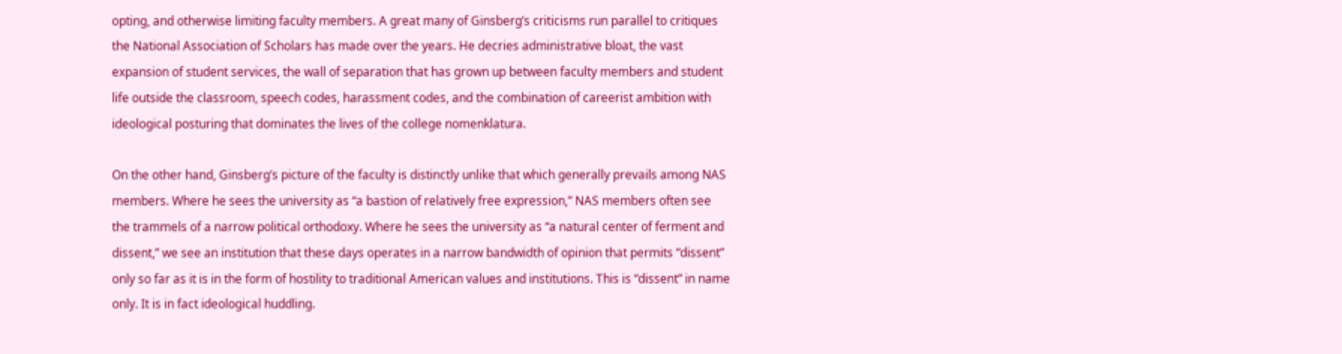opting, and otherwise limiting faculty members. A great many of Ginsberg’s criticisms run parallel to critiques the National Association of Scholars has made over the years. He decries administrative bloat, the vast expansion of student services, the wall of separation that has grown up between faculty members and student life outside the classroom, speech codes, harassment codes, and the combination of careerist ambition with ideological posturing that dominates the lives of the college nomenklatura.

On the other hand, Ginsberg’s picture of the faculty is distinctly unlike that which generally prevails among NAS members. Where he sees the university as “a bastion of relatively free expression,” NAS members often see the trammels of a narrow political orthodoxy. Where he sees the university as “a natural center of ferment and dissent,” we see an institution that these days operates in a narrow bandwidth of opinion that permits “dissent” only so far as it is in the form of hostility to traditional American values and institutions. This is “dissent” in name only. It is in fact ideological huddling.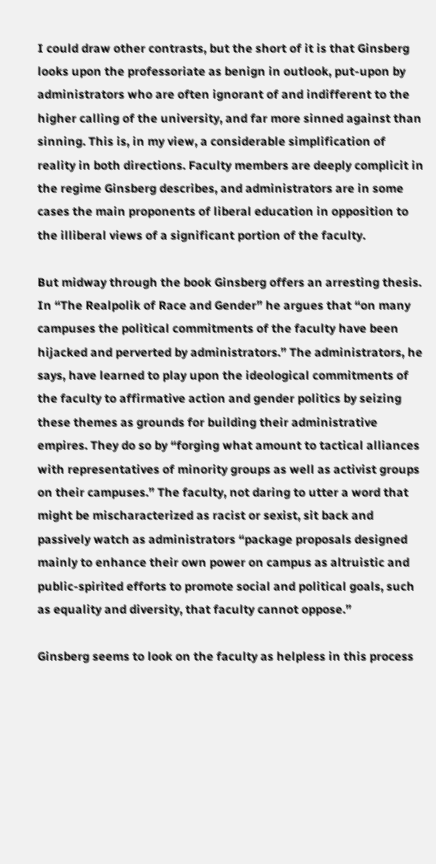I could draw other contrasts, but the short of it is that Ginsberg looks upon the professoriate as benign in outlook, put-upon by administrators who are often ignorant of and indifferent to the higher calling of the university, and far more sinned against than sinning. This is, in my view, a considerable simplification of reality in both directions. Faculty members are deeply complicit in the regime Ginsberg describes, and administrators are in some cases the main proponents of liberal education in opposition to the illiberal views of a significant portion of the faculty.

But midway through the book Ginsberg offers an arresting thesis. In “The Realpolik of Race and Gender” he argues that “on many campuses the political commitments of the faculty have been hijacked and perverted by administrators.” The administrators, he says, have learned to play upon the ideological commitments of the faculty to affirmative action and gender politics by seizing these themes as grounds for building their administrative empires. They do so by “forging what amount to tactical alliances with representatives of minority groups as well as activist groups on their campuses.” The faculty, not daring to utter a word that might be mischaracterized as racist or sexist, sit back and passively watch as administrators “package proposals designed mainly to enhance their own power on campus as altruistic and public-spirited efforts to promote social and political goals, such as equality and diversity, that faculty cannot oppose.”

Ginsberg seems to look on the faculty as helpless in this process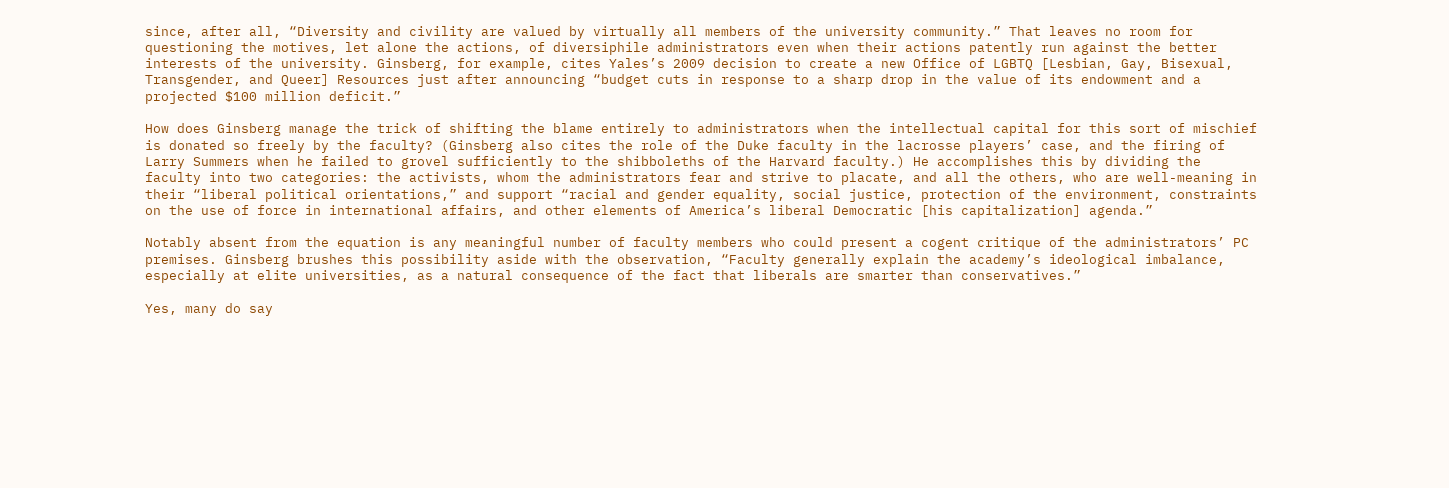since, after all, “Diversity and civility are valued by virtually all members of the university community.” That leaves no room for questioning the motives, let alone the actions, of diversiphile administrators even when their actions patently run against the better interests of the university. Ginsberg, for example, cites Yales’s 2009 decision to create a new Office of LGBTQ [Lesbian, Gay, Bisexual, Transgender, and Queer] Resources just after announcing “budget cuts in response to a sharp drop in the value of its endowment and a projected $100 million deficit.”

How does Ginsberg manage the trick of shifting the blame entirely to administrators when the intellectual capital for this sort of mischief is donated so freely by the faculty? (Ginsberg also cites the role of the Duke faculty in the lacrosse players’ case, and the firing of Larry Summers when he failed to grovel sufficiently to the shibboleths of the Harvard faculty.) He accomplishes this by dividing the faculty into two categories: the activists, whom the administrators fear and strive to placate, and all the others, who are well-meaning in their “liberal political orientations,” and support “racial and gender equality, social justice, protection of the environment, constraints on the use of force in international affairs, and other elements of America’s liberal Democratic [his capitalization] agenda.”

Notably absent from the equation is any meaningful number of faculty members who could present a cogent critique of the administrators’ PC premises. Ginsberg brushes this possibility aside with the observation, “Faculty generally explain the academy’s ideological imbalance, especially at elite universities, as a natural consequence of the fact that liberals are smarter than conservatives.”

Yes, many do say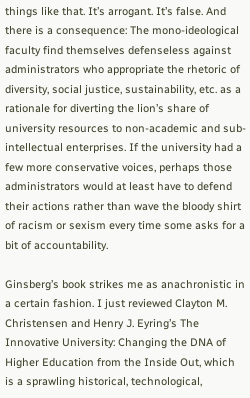things like that. It’s arrogant. It’s false. And there is a consequence: The mono-ideological faculty find themselves defenseless against administrators who appropriate the rhetoric of diversity, social justice, sustainability, etc. as a rationale for diverting the lion’s share of university resources to non-academic and sub-intellectual enterprises. If the university had a few more conservative voices, perhaps those administrators would at least have to defend their actions rather than wave the bloody shirt of racism or sexism every time some asks for a bit of accountability.

Ginsberg’s book strikes me as anachronistic in a certain fashion. I just reviewed Clayton M. Christensen and Henry J. Eyring’s The Innovative University: Changing the DNA of Higher Education from the Inside Out, which is a sprawling historical, technological,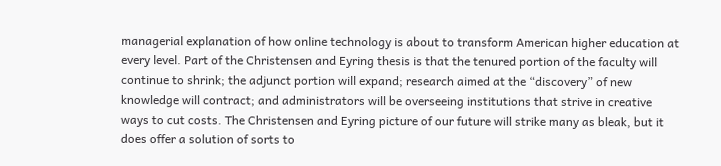managerial explanation of how online technology is about to transform American higher education at every level. Part of the Christensen and Eyring thesis is that the tenured portion of the faculty will continue to shrink; the adjunct portion will expand; research aimed at the “discovery” of new knowledge will contract; and administrators will be overseeing institutions that strive in creative ways to cut costs. The Christensen and Eyring picture of our future will strike many as bleak, but it does offer a solution of sorts to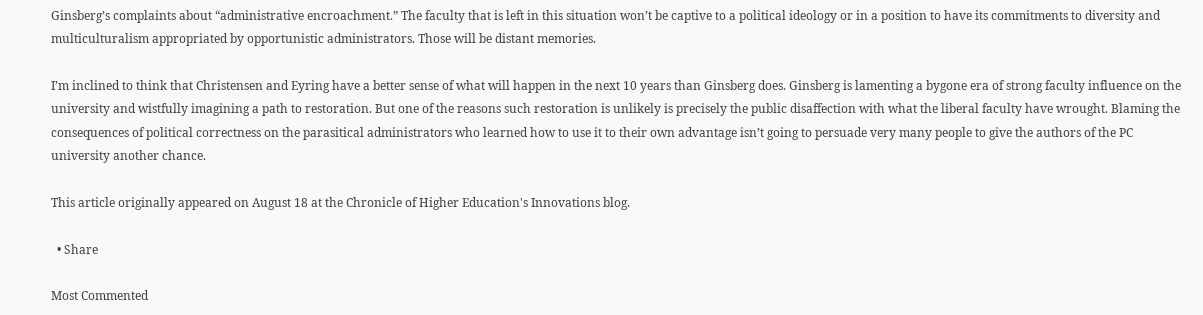Ginsberg’s complaints about “administrative encroachment.” The faculty that is left in this situation won’t be captive to a political ideology or in a position to have its commitments to diversity and multiculturalism appropriated by opportunistic administrators. Those will be distant memories.

I’m inclined to think that Christensen and Eyring have a better sense of what will happen in the next 10 years than Ginsberg does. Ginsberg is lamenting a bygone era of strong faculty influence on the university and wistfully imagining a path to restoration. But one of the reasons such restoration is unlikely is precisely the public disaffection with what the liberal faculty have wrought. Blaming the consequences of political correctness on the parasitical administrators who learned how to use it to their own advantage isn’t going to persuade very many people to give the authors of the PC university another chance.

This article originally appeared on August 18 at the Chronicle of Higher Education's Innovations blog.

  • Share

Most Commented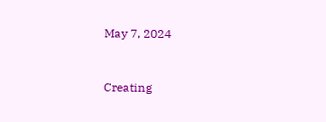May 7, 2024


Creating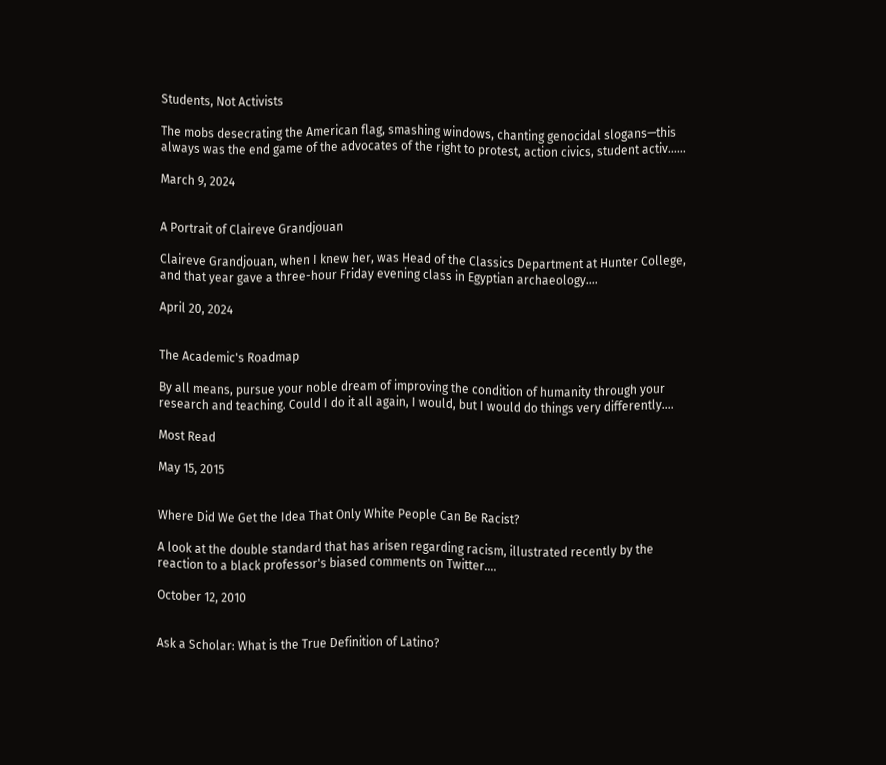Students, Not Activists

The mobs desecrating the American flag, smashing windows, chanting genocidal slogans—this always was the end game of the advocates of the right to protest, action civics, student activ......

March 9, 2024


A Portrait of Claireve Grandjouan

Claireve Grandjouan, when I knew her, was Head of the Classics Department at Hunter College, and that year gave a three-hour Friday evening class in Egyptian archaeology....

April 20, 2024


The Academic's Roadmap

By all means, pursue your noble dream of improving the condition of humanity through your research and teaching. Could I do it all again, I would, but I would do things very differently....

Most Read

May 15, 2015


Where Did We Get the Idea That Only White People Can Be Racist?

A look at the double standard that has arisen regarding racism, illustrated recently by the reaction to a black professor's biased comments on Twitter....

October 12, 2010


Ask a Scholar: What is the True Definition of Latino?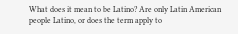What does it mean to be Latino? Are only Latin American people Latino, or does the term apply to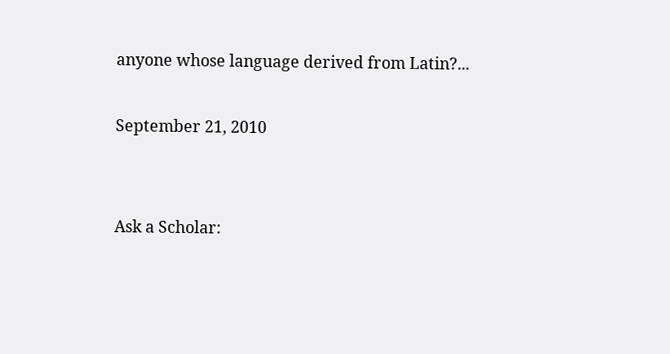anyone whose language derived from Latin?...

September 21, 2010


Ask a Scholar: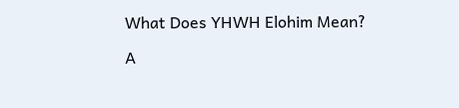What Does YHWH Elohim Mean?

A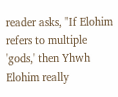reader asks, "If Elohim refers to multiple 'gods,' then Yhwh Elohim really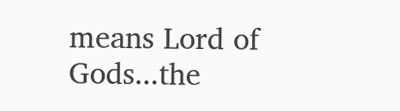means Lord of Gods...the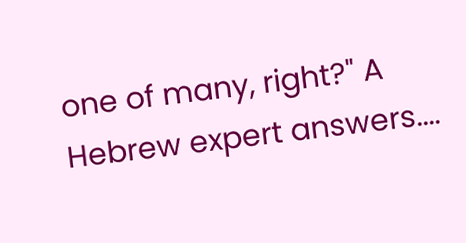one of many, right?" A Hebrew expert answers....